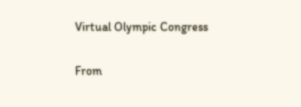Virtual Olympic Congress

From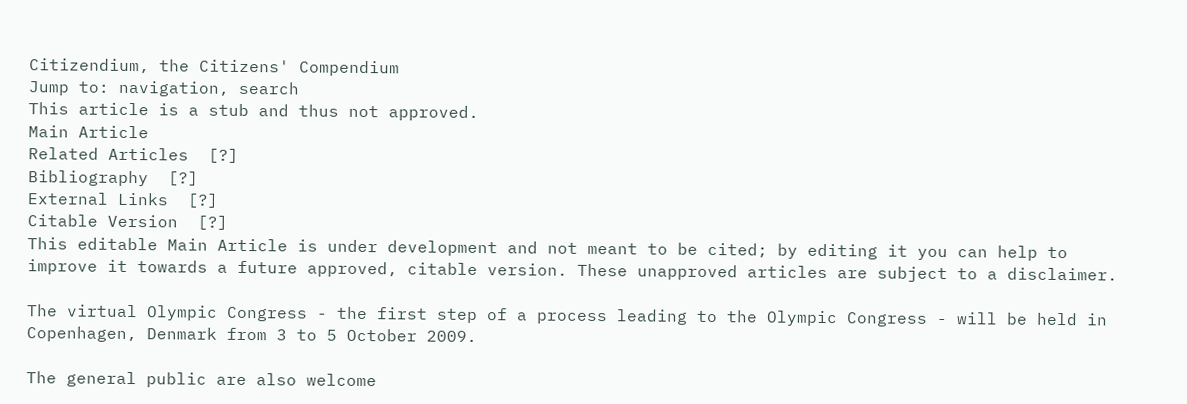Citizendium, the Citizens' Compendium
Jump to: navigation, search
This article is a stub and thus not approved.
Main Article
Related Articles  [?]
Bibliography  [?]
External Links  [?]
Citable Version  [?]
This editable Main Article is under development and not meant to be cited; by editing it you can help to improve it towards a future approved, citable version. These unapproved articles are subject to a disclaimer.

The virtual Olympic Congress - the first step of a process leading to the Olympic Congress - will be held in Copenhagen, Denmark from 3 to 5 October 2009.

The general public are also welcome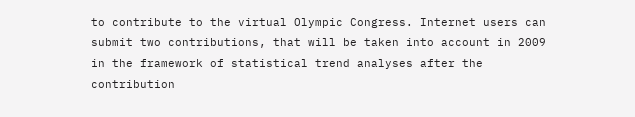to contribute to the virtual Olympic Congress. Internet users can submit two contributions, that will be taken into account in 2009 in the framework of statistical trend analyses after the contribution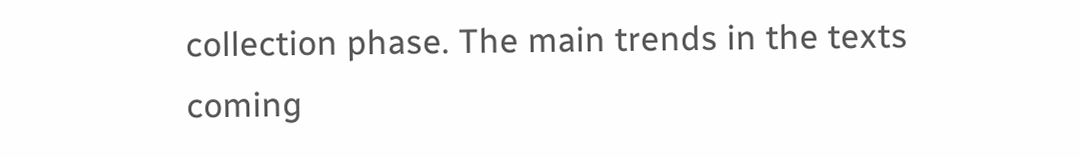collection phase. The main trends in the texts coming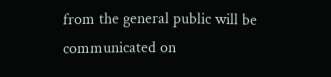from the general public will be communicated on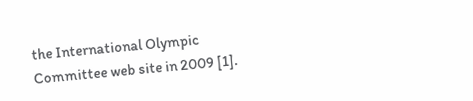the International Olympic Committee web site in 2009 [1].